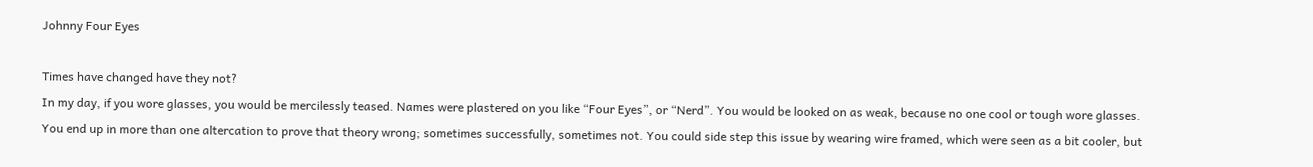Johnny Four Eyes

Times have changed have they not?
In my day, if you wore glasses, you would be mercilessly teased. Names were plastered on you like “Four Eyes”, or “Nerd”. You would be looked on as weak, because no one cool or tough wore glasses. You end up in more than one altercation to prove that theory wrong; sometimes successfully, sometimes not. You could side step this issue by wearing wire framed, which were seen as a bit cooler, but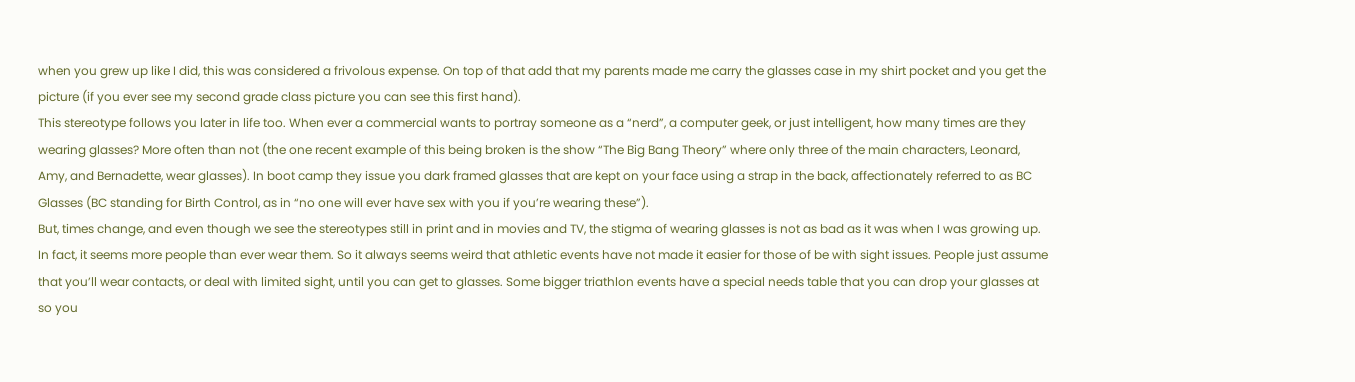when you grew up like I did, this was considered a frivolous expense. On top of that add that my parents made me carry the glasses case in my shirt pocket and you get the picture (if you ever see my second grade class picture you can see this first hand).
This stereotype follows you later in life too. When ever a commercial wants to portray someone as a “nerd”, a computer geek, or just intelligent, how many times are they wearing glasses? More often than not (the one recent example of this being broken is the show “The Big Bang Theory” where only three of the main characters, Leonard, Amy, and Bernadette, wear glasses). In boot camp they issue you dark framed glasses that are kept on your face using a strap in the back, affectionately referred to as BC Glasses (BC standing for Birth Control, as in “no one will ever have sex with you if you’re wearing these”).
But, times change, and even though we see the stereotypes still in print and in movies and TV, the stigma of wearing glasses is not as bad as it was when I was growing up. In fact, it seems more people than ever wear them. So it always seems weird that athletic events have not made it easier for those of be with sight issues. People just assume that you’ll wear contacts, or deal with limited sight, until you can get to glasses. Some bigger triathlon events have a special needs table that you can drop your glasses at so you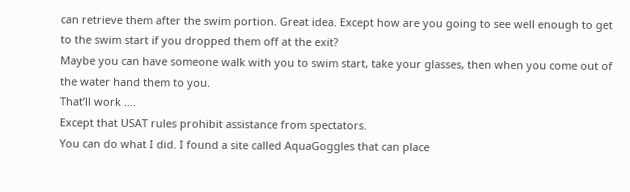can retrieve them after the swim portion. Great idea. Except how are you going to see well enough to get to the swim start if you dropped them off at the exit?
Maybe you can have someone walk with you to swim start, take your glasses, then when you come out of the water hand them to you.
That’ll work ….
Except that USAT rules prohibit assistance from spectators.
You can do what I did. I found a site called AquaGoggles that can place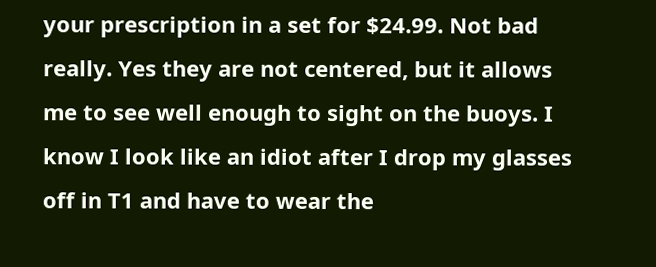your prescription in a set for $24.99. Not bad really. Yes they are not centered, but it allows me to see well enough to sight on the buoys. I know I look like an idiot after I drop my glasses off in T1 and have to wear the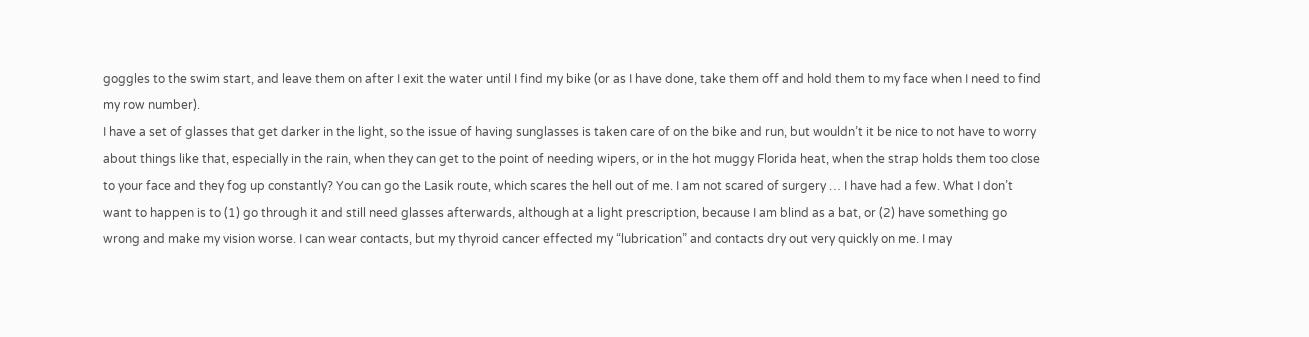goggles to the swim start, and leave them on after I exit the water until I find my bike (or as I have done, take them off and hold them to my face when I need to find my row number).
I have a set of glasses that get darker in the light, so the issue of having sunglasses is taken care of on the bike and run, but wouldn’t it be nice to not have to worry about things like that, especially in the rain, when they can get to the point of needing wipers, or in the hot muggy Florida heat, when the strap holds them too close to your face and they fog up constantly? You can go the Lasik route, which scares the hell out of me. I am not scared of surgery … I have had a few. What I don’t want to happen is to (1) go through it and still need glasses afterwards, although at a light prescription, because I am blind as a bat, or (2) have something go wrong and make my vision worse. I can wear contacts, but my thyroid cancer effected my “lubrication” and contacts dry out very quickly on me. I may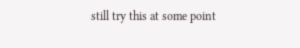still try this at some point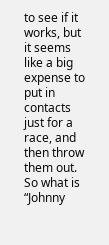to see if it works, but it seems like a big expense to put in contacts just for a race, and then throw them out.
So what is “Johnny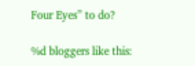Four Eyes” to do?

%d bloggers like this: